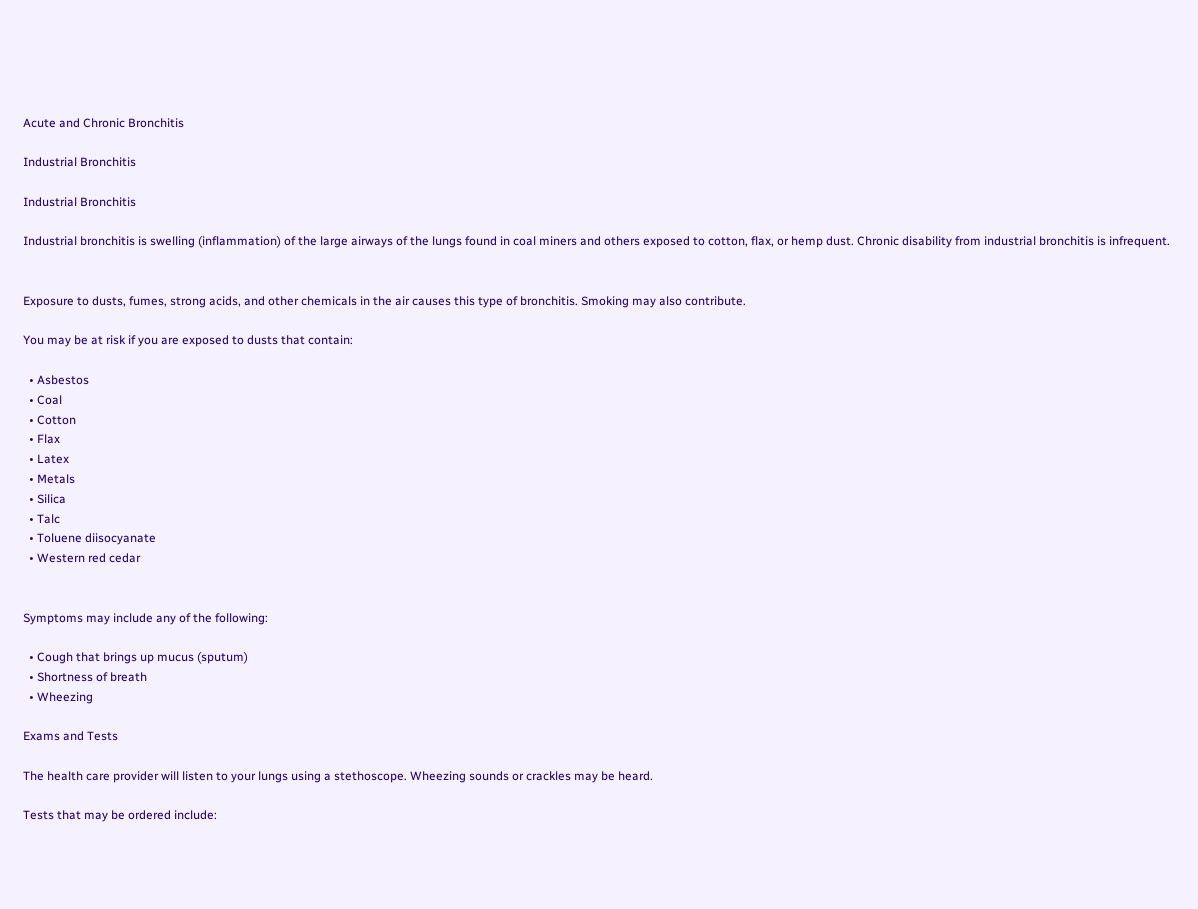Acute and Chronic Bronchitis

Industrial Bronchitis

Industrial Bronchitis

Industrial bronchitis is swelling (inflammation) of the large airways of the lungs found in coal miners and others exposed to cotton, flax, or hemp dust. Chronic disability from industrial bronchitis is infrequent.


Exposure to dusts, fumes, strong acids, and other chemicals in the air causes this type of bronchitis. Smoking may also contribute.

You may be at risk if you are exposed to dusts that contain:

  • Asbestos
  • Coal
  • Cotton
  • Flax
  • Latex
  • Metals
  • Silica
  • Talc
  • Toluene diisocyanate
  • Western red cedar


Symptoms may include any of the following:

  • Cough that brings up mucus (sputum)
  • Shortness of breath
  • Wheezing

Exams and Tests

The health care provider will listen to your lungs using a stethoscope. Wheezing sounds or crackles may be heard.

Tests that may be ordered include: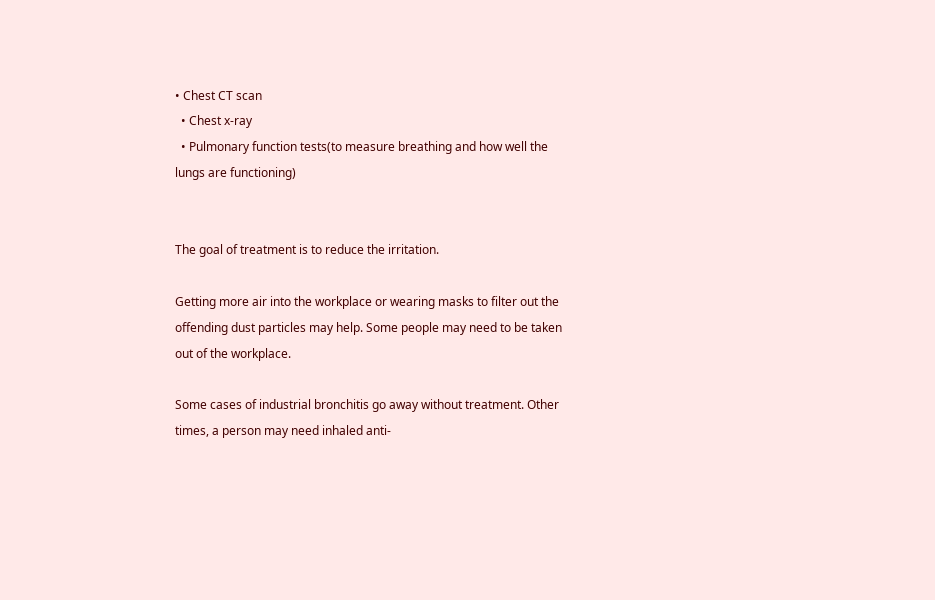• Chest CT scan
  • Chest x-ray
  • Pulmonary function tests(to measure breathing and how well the lungs are functioning)


The goal of treatment is to reduce the irritation.

Getting more air into the workplace or wearing masks to filter out the offending dust particles may help. Some people may need to be taken out of the workplace.

Some cases of industrial bronchitis go away without treatment. Other times, a person may need inhaled anti-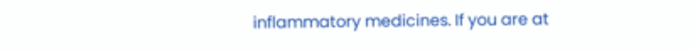inflammatory medicines. If you are at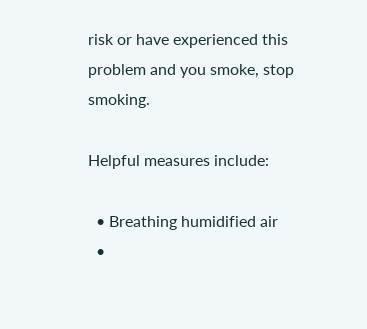risk or have experienced this problem and you smoke, stop smoking.

Helpful measures include:

  • Breathing humidified air
  •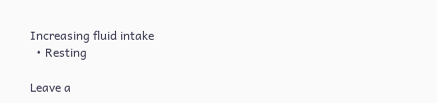Increasing fluid intake
  • Resting

Leave a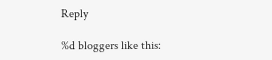Reply

%d bloggers like this: